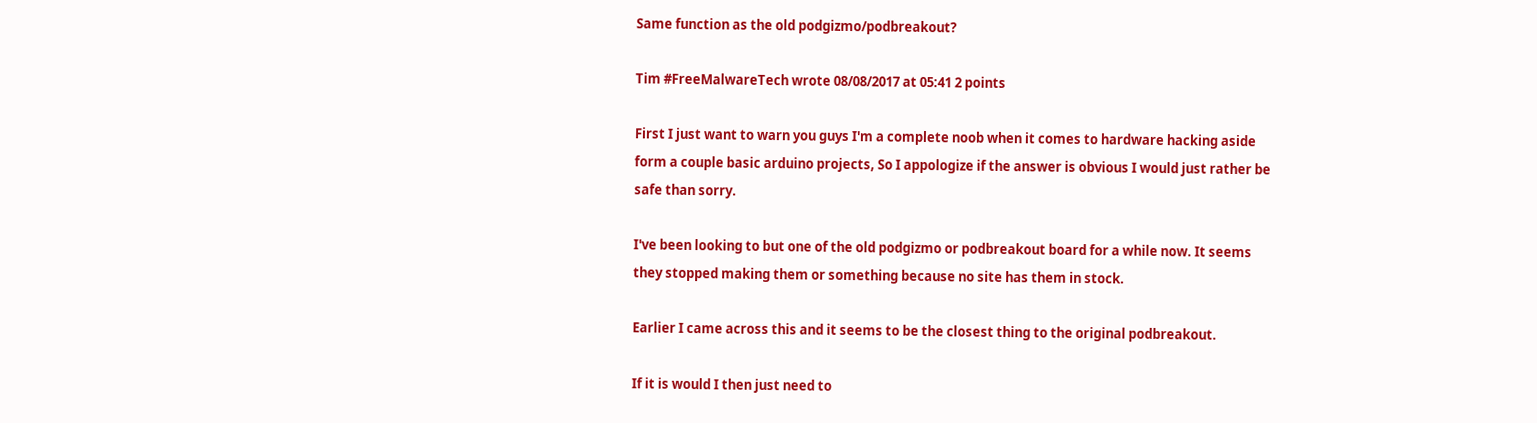Same function as the old podgizmo/podbreakout?

Tim #FreeMalwareTech wrote 08/08/2017 at 05:41 2 points

First I just want to warn you guys I'm a complete noob when it comes to hardware hacking aside form a couple basic arduino projects, So I appologize if the answer is obvious I would just rather be safe than sorry.

I've been looking to but one of the old podgizmo or podbreakout board for a while now. It seems they stopped making them or something because no site has them in stock.

Earlier I came across this and it seems to be the closest thing to the original podbreakout.

If it is would I then just need to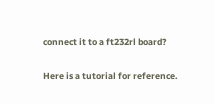connect it to a ft232rl board?

Here is a tutorial for reference.